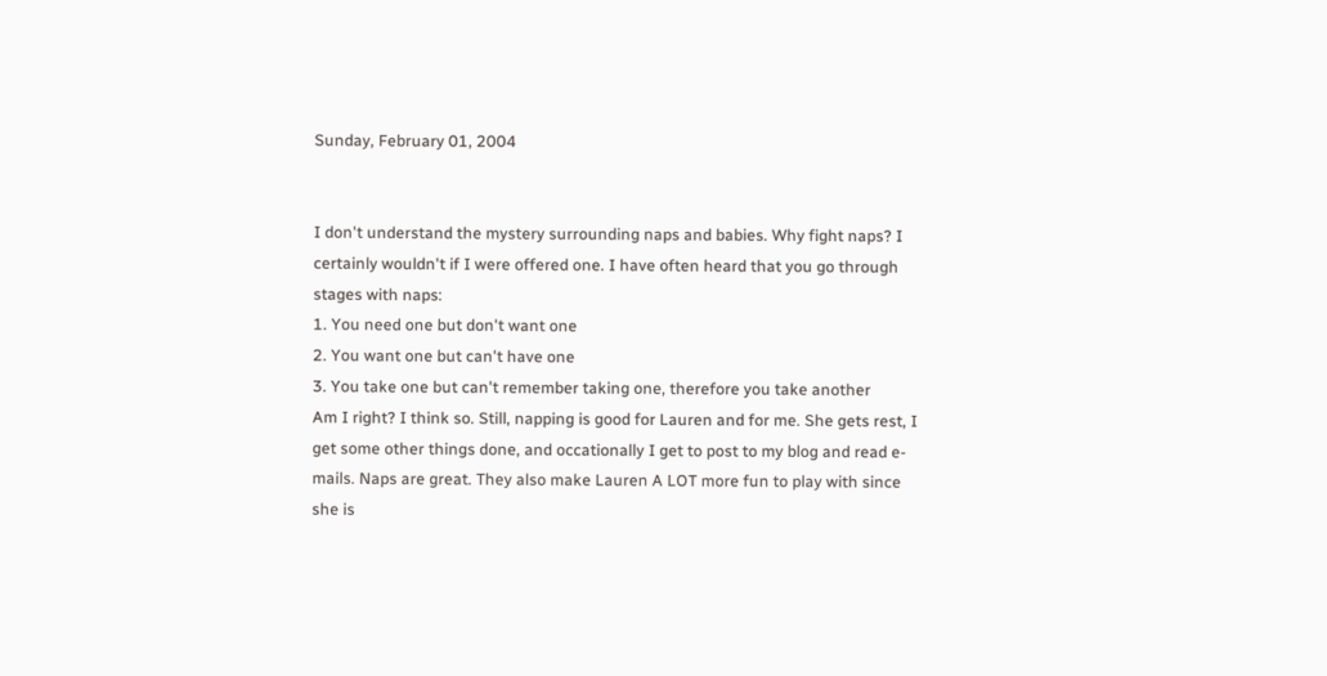Sunday, February 01, 2004


I don't understand the mystery surrounding naps and babies. Why fight naps? I certainly wouldn't if I were offered one. I have often heard that you go through stages with naps:
1. You need one but don't want one
2. You want one but can't have one
3. You take one but can't remember taking one, therefore you take another
Am I right? I think so. Still, napping is good for Lauren and for me. She gets rest, I get some other things done, and occationally I get to post to my blog and read e-mails. Naps are great. They also make Lauren A LOT more fun to play with since she is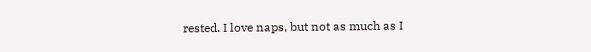rested. I love naps, but not as much as I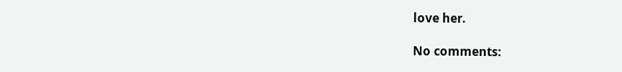love her.

No comments: